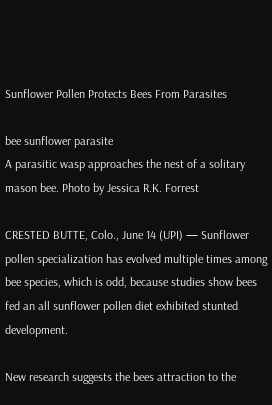Sunflower Pollen Protects Bees From Parasites

bee sunflower parasite
A parasitic wasp approaches the nest of a solitary mason bee. Photo by Jessica R.K. Forrest

CRESTED BUTTE, Colo., June 14 (UPI) — Sunflower pollen specialization has evolved multiple times among bee species, which is odd, because studies show bees fed an all sunflower pollen diet exhibited stunted development.

New research suggests the bees attraction to the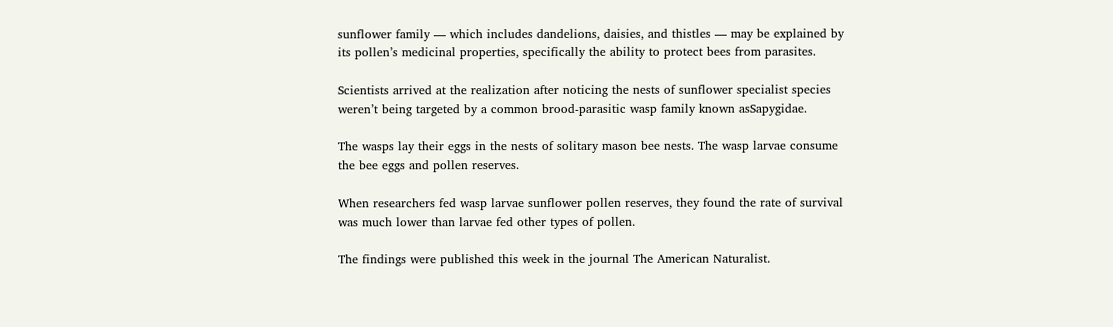sunflower family — which includes dandelions, daisies, and thistles — may be explained by its pollen’s medicinal properties, specifically the ability to protect bees from parasites.

Scientists arrived at the realization after noticing the nests of sunflower specialist species weren’t being targeted by a common brood-parasitic wasp family known asSapygidae.

The wasps lay their eggs in the nests of solitary mason bee nests. The wasp larvae consume the bee eggs and pollen reserves.

When researchers fed wasp larvae sunflower pollen reserves, they found the rate of survival was much lower than larvae fed other types of pollen.

The findings were published this week in the journal The American Naturalist.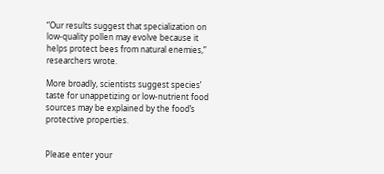“Our results suggest that specialization on low-quality pollen may evolve because it helps protect bees from natural enemies,” researchers wrote.

More broadly, scientists suggest species’ taste for unappetizing or low-nutrient food sources may be explained by the food’s protective properties.


Please enter your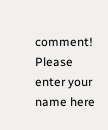comment!
Please enter your name here